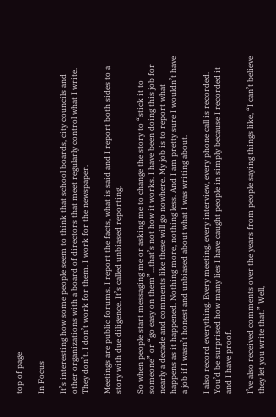top of page

In Focus

It’s interesting how some people seem to think that school boards, city councils and other organizations with a board of directors that meet regularly control what I write. They don’t. I don’t work for them. I work for the newspaper.

Meetings are public forums. I report the facts, what is said and I report both sides to a story with due diligence. It’s called unbiased reporting.

So when people start messaging me or asking me to change the story to “stick it to someone” or “go easy on them”...that’s not how it works. I have been doing this job for nearly a decade and comments like these will go nowhere. My job is to report what happens as it happened. Nothing more, nothing less. And I am pretty sure I wouldn’t have a job if I wasn’t honest and unbiased about what I was writing about.

I also record everything. Every meeting, every interview, every phone call is recorded. You’d be surprised how many lies I have caught people in simply because I recorded it and I have proof.

I’ve also received comments over the years from people saying things like, “I can’t believe they let you write that.” Well,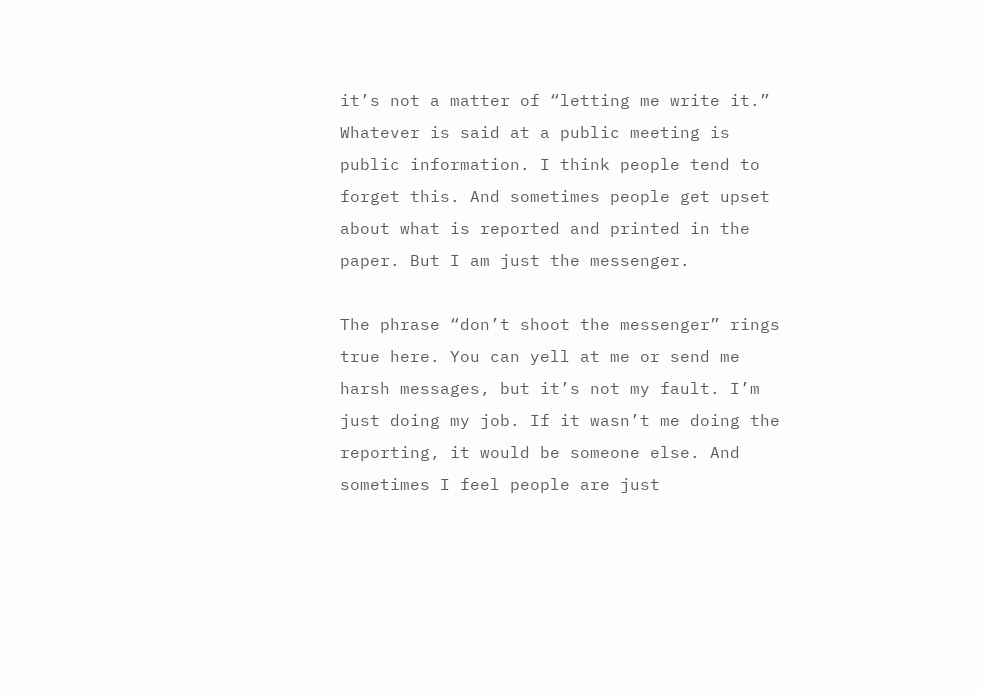it’s not a matter of “letting me write it.” Whatever is said at a public meeting is public information. I think people tend to forget this. And sometimes people get upset about what is reported and printed in the paper. But I am just the messenger.

The phrase “don’t shoot the messenger” rings true here. You can yell at me or send me harsh messages, but it’s not my fault. I’m just doing my job. If it wasn’t me doing the reporting, it would be someone else. And sometimes I feel people are just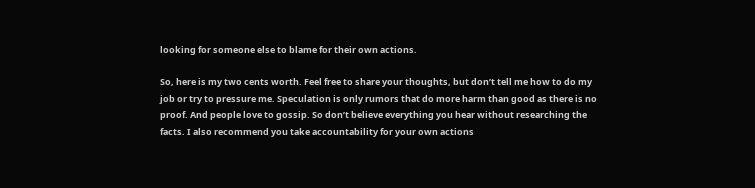looking for someone else to blame for their own actions.

So, here is my two cents worth. Feel free to share your thoughts, but don’t tell me how to do my job or try to pressure me. Speculation is only rumors that do more harm than good as there is no proof. And people love to gossip. So don’t believe everything you hear without researching the facts. I also recommend you take accountability for your own actions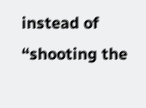instead of “shooting the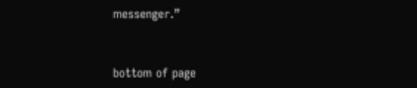messenger.”


bottom of page